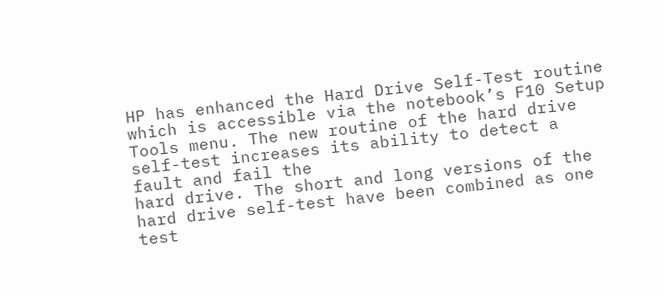HP has enhanced the Hard Drive Self-Test routine which is accessible via the notebook’s F10 Setup
Tools menu. The new routine of the hard drive self-test increases its ability to detect a fault and fail the
hard drive. The short and long versions of the hard drive self-test have been combined as one test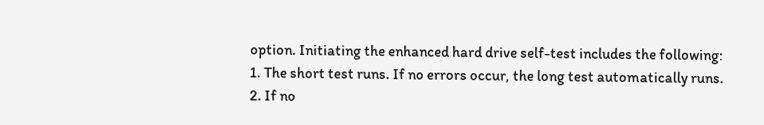option. Initiating the enhanced hard drive self-test includes the following:
1. The short test runs. If no errors occur, the long test automatically runs.
2. If no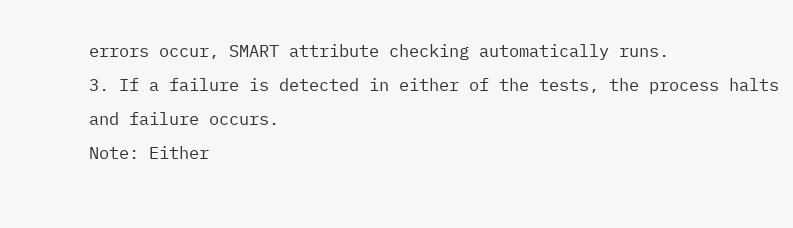errors occur, SMART attribute checking automatically runs.
3. If a failure is detected in either of the tests, the process halts and failure occurs.
Note: Either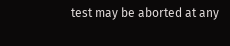test may be aborted at any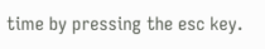time by pressing the esc key.